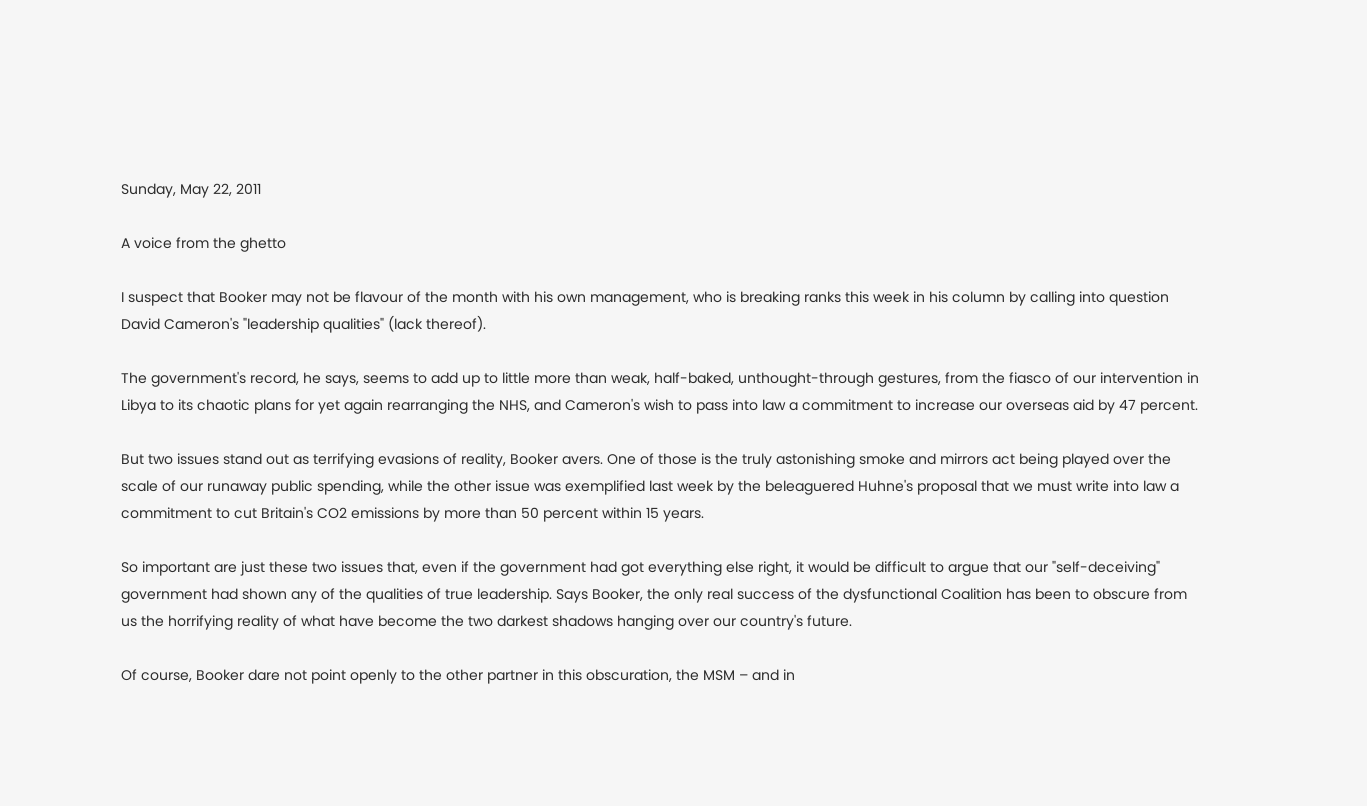Sunday, May 22, 2011

A voice from the ghetto

I suspect that Booker may not be flavour of the month with his own management, who is breaking ranks this week in his column by calling into question David Cameron's "leadership qualities" (lack thereof).

The government's record, he says, seems to add up to little more than weak, half-baked, unthought-through gestures, from the fiasco of our intervention in Libya to its chaotic plans for yet again rearranging the NHS, and Cameron's wish to pass into law a commitment to increase our overseas aid by 47 percent.

But two issues stand out as terrifying evasions of reality, Booker avers. One of those is the truly astonishing smoke and mirrors act being played over the scale of our runaway public spending, while the other issue was exemplified last week by the beleaguered Huhne's proposal that we must write into law a commitment to cut Britain's CO2 emissions by more than 50 percent within 15 years.

So important are just these two issues that, even if the government had got everything else right, it would be difficult to argue that our "self-deceiving" government had shown any of the qualities of true leadership. Says Booker, the only real success of the dysfunctional Coalition has been to obscure from us the horrifying reality of what have become the two darkest shadows hanging over our country's future.

Of course, Booker dare not point openly to the other partner in this obscuration, the MSM – and in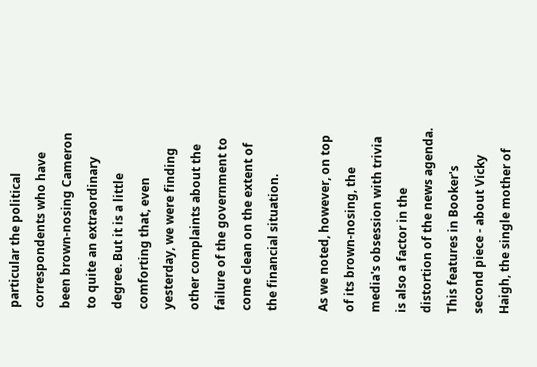particular the political correspondents who have been brown-nosing Cameron to quite an extraordinary degree. But it is a little comforting that, even yesterday, we were finding other complaints about the failure of the government to come clean on the extent of the financial situation.

As we noted, however, on top of its brown-nosing, the media's obsession with trivia is also a factor in the distortion of the news agenda. This features in Booker's second piece - about Vicky Haigh, the single mother of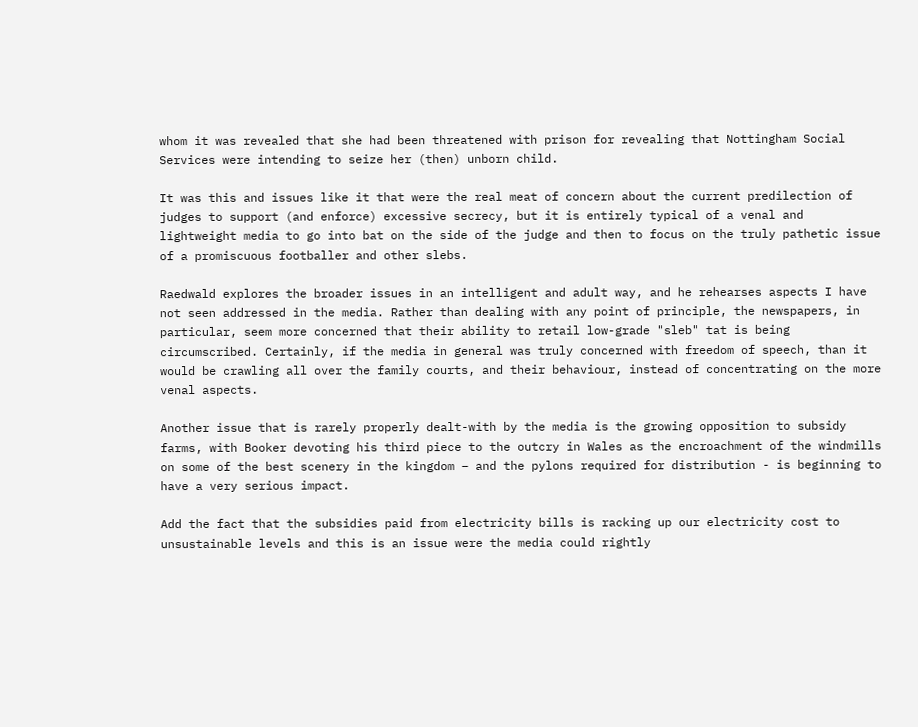whom it was revealed that she had been threatened with prison for revealing that Nottingham Social Services were intending to seize her (then) unborn child.

It was this and issues like it that were the real meat of concern about the current predilection of judges to support (and enforce) excessive secrecy, but it is entirely typical of a venal and lightweight media to go into bat on the side of the judge and then to focus on the truly pathetic issue of a promiscuous footballer and other slebs.

Raedwald explores the broader issues in an intelligent and adult way, and he rehearses aspects I have not seen addressed in the media. Rather than dealing with any point of principle, the newspapers, in particular, seem more concerned that their ability to retail low-grade "sleb" tat is being circumscribed. Certainly, if the media in general was truly concerned with freedom of speech, than it would be crawling all over the family courts, and their behaviour, instead of concentrating on the more venal aspects.

Another issue that is rarely properly dealt-with by the media is the growing opposition to subsidy farms, with Booker devoting his third piece to the outcry in Wales as the encroachment of the windmills on some of the best scenery in the kingdom – and the pylons required for distribution - is beginning to have a very serious impact.

Add the fact that the subsidies paid from electricity bills is racking up our electricity cost to unsustainable levels and this is an issue were the media could rightly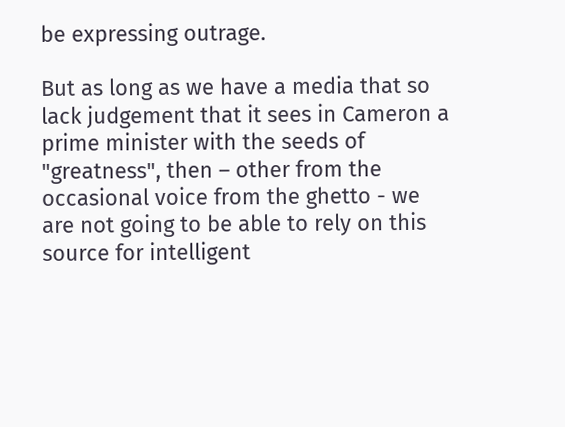be expressing outrage.

But as long as we have a media that so lack judgement that it sees in Cameron a prime minister with the seeds of "greatness", then – other from the occasional voice from the ghetto - we are not going to be able to rely on this source for intelligent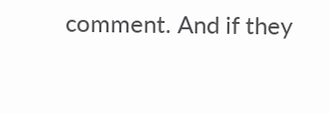comment. And if they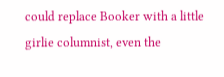could replace Booker with a little girlie columnist, even the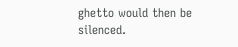ghetto would then be silenced.